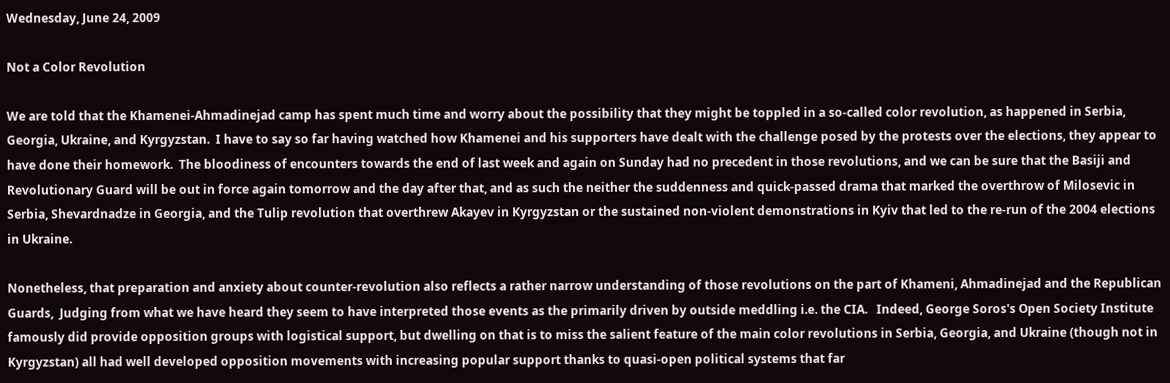Wednesday, June 24, 2009

Not a Color Revolution

We are told that the Khamenei-Ahmadinejad camp has spent much time and worry about the possibility that they might be toppled in a so-called color revolution, as happened in Serbia, Georgia, Ukraine, and Kyrgyzstan.  I have to say so far having watched how Khamenei and his supporters have dealt with the challenge posed by the protests over the elections, they appear to have done their homework.  The bloodiness of encounters towards the end of last week and again on Sunday had no precedent in those revolutions, and we can be sure that the Basiji and Revolutionary Guard will be out in force again tomorrow and the day after that, and as such the neither the suddenness and quick-passed drama that marked the overthrow of Milosevic in Serbia, Shevardnadze in Georgia, and the Tulip revolution that overthrew Akayev in Kyrgyzstan or the sustained non-violent demonstrations in Kyiv that led to the re-run of the 2004 elections in Ukraine.

Nonetheless, that preparation and anxiety about counter-revolution also reflects a rather narrow understanding of those revolutions on the part of Khameni, Ahmadinejad and the Republican Guards,  Judging from what we have heard they seem to have interpreted those events as the primarily driven by outside meddling i.e. the CIA.   Indeed, George Soros's Open Society Institute famously did provide opposition groups with logistical support, but dwelling on that is to miss the salient feature of the main color revolutions in Serbia, Georgia, and Ukraine (though not in Kyrgyzstan) all had well developed opposition movements with increasing popular support thanks to quasi-open political systems that far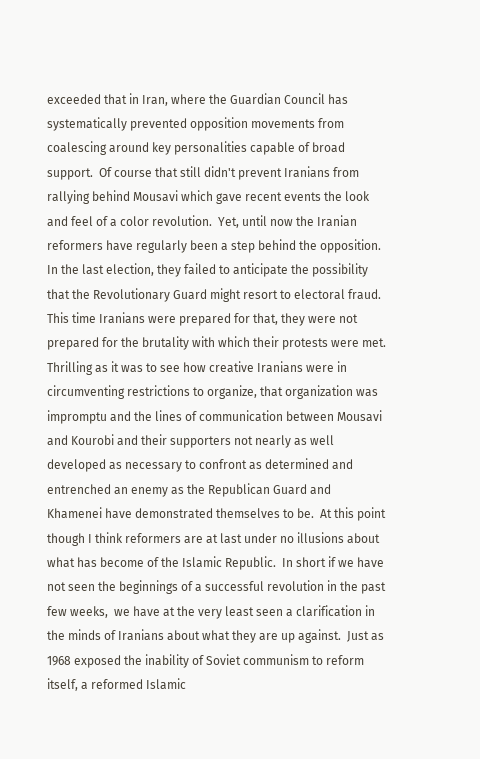exceeded that in Iran, where the Guardian Council has systematically prevented opposition movements from coalescing around key personalities capable of broad support.  Of course that still didn't prevent Iranians from rallying behind Mousavi which gave recent events the look and feel of a color revolution.  Yet, until now the Iranian reformers have regularly been a step behind the opposition.  In the last election, they failed to anticipate the possibility that the Revolutionary Guard might resort to electoral fraud.  This time Iranians were prepared for that, they were not prepared for the brutality with which their protests were met.  Thrilling as it was to see how creative Iranians were in circumventing restrictions to organize, that organization was impromptu and the lines of communication between Mousavi and Kourobi and their supporters not nearly as well developed as necessary to confront as determined and entrenched an enemy as the Republican Guard and Khamenei have demonstrated themselves to be.  At this point though I think reformers are at last under no illusions about what has become of the Islamic Republic.  In short if we have not seen the beginnings of a successful revolution in the past few weeks,  we have at the very least seen a clarification in the minds of Iranians about what they are up against.  Just as 1968 exposed the inability of Soviet communism to reform itself, a reformed Islamic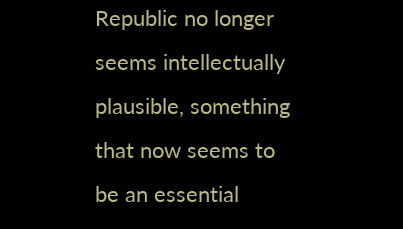Republic no longer seems intellectually plausible, something that now seems to be an essential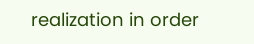realization in order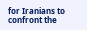for Iranians to confront the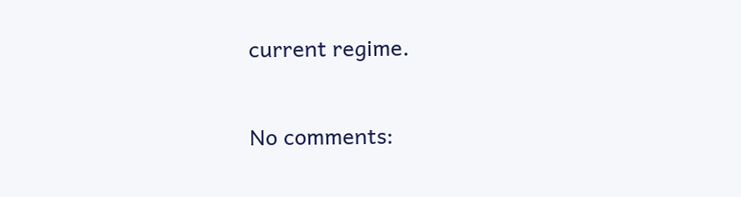current regime.

No comments: